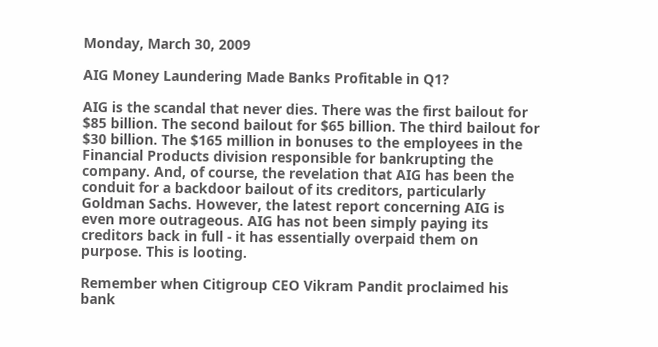Monday, March 30, 2009

AIG Money Laundering Made Banks Profitable in Q1?

AIG is the scandal that never dies. There was the first bailout for $85 billion. The second bailout for $65 billion. The third bailout for $30 billion. The $165 million in bonuses to the employees in the Financial Products division responsible for bankrupting the company. And, of course, the revelation that AIG has been the conduit for a backdoor bailout of its creditors, particularly Goldman Sachs. However, the latest report concerning AIG is even more outrageous. AIG has not been simply paying its creditors back in full - it has essentially overpaid them on purpose. This is looting.

Remember when Citigroup CEO Vikram Pandit proclaimed his bank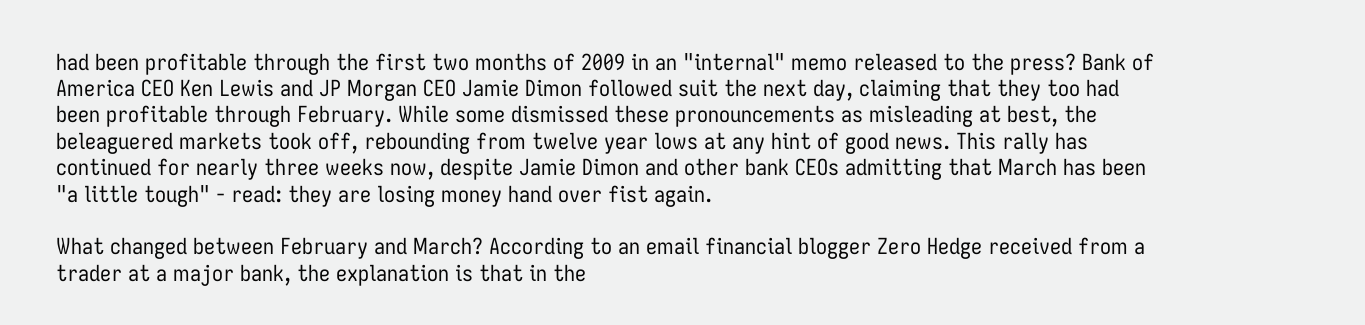had been profitable through the first two months of 2009 in an "internal" memo released to the press? Bank of America CEO Ken Lewis and JP Morgan CEO Jamie Dimon followed suit the next day, claiming that they too had been profitable through February. While some dismissed these pronouncements as misleading at best, the beleaguered markets took off, rebounding from twelve year lows at any hint of good news. This rally has continued for nearly three weeks now, despite Jamie Dimon and other bank CEOs admitting that March has been "a little tough" - read: they are losing money hand over fist again.

What changed between February and March? According to an email financial blogger Zero Hedge received from a trader at a major bank, the explanation is that in the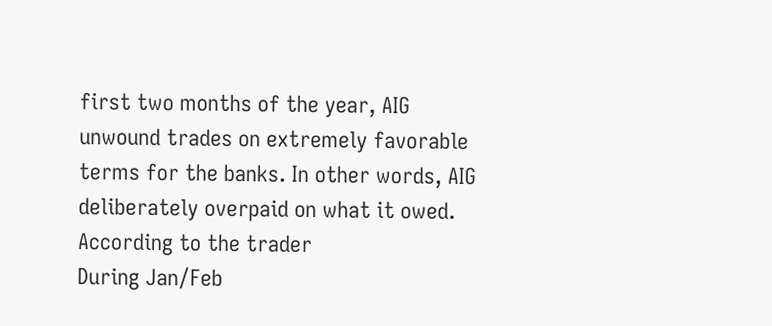first two months of the year, AIG unwound trades on extremely favorable terms for the banks. In other words, AIG deliberately overpaid on what it owed. According to the trader
During Jan/Feb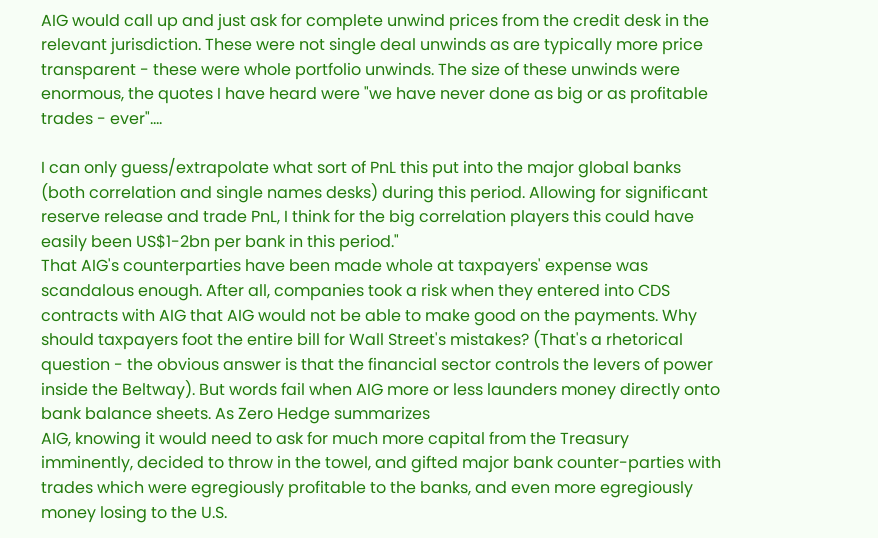AIG would call up and just ask for complete unwind prices from the credit desk in the relevant jurisdiction. These were not single deal unwinds as are typically more price transparent - these were whole portfolio unwinds. The size of these unwinds were enormous, the quotes I have heard were "we have never done as big or as profitable trades - ever"....

I can only guess/extrapolate what sort of PnL this put into the major global banks (both correlation and single names desks) during this period. Allowing for significant reserve release and trade PnL, I think for the big correlation players this could have easily been US$1-2bn per bank in this period."
That AIG's counterparties have been made whole at taxpayers' expense was scandalous enough. After all, companies took a risk when they entered into CDS contracts with AIG that AIG would not be able to make good on the payments. Why should taxpayers foot the entire bill for Wall Street's mistakes? (That's a rhetorical question - the obvious answer is that the financial sector controls the levers of power inside the Beltway). But words fail when AIG more or less launders money directly onto bank balance sheets. As Zero Hedge summarizes
AIG, knowing it would need to ask for much more capital from the Treasury imminently, decided to throw in the towel, and gifted major bank counter-parties with trades which were egregiously profitable to the banks, and even more egregiously money losing to the U.S.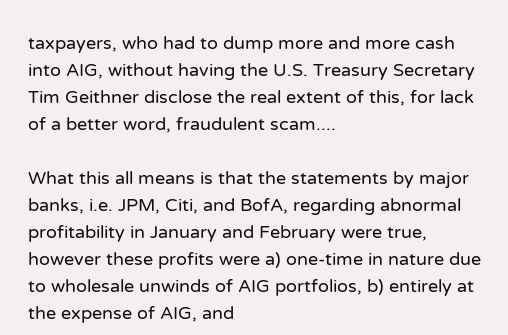taxpayers, who had to dump more and more cash into AIG, without having the U.S. Treasury Secretary Tim Geithner disclose the real extent of this, for lack of a better word, fraudulent scam....

What this all means is that the statements by major banks, i.e. JPM, Citi, and BofA, regarding abnormal profitability in January and February were true, however these profits were a) one-time in nature due to wholesale unwinds of AIG portfolios, b) entirely at the expense of AIG, and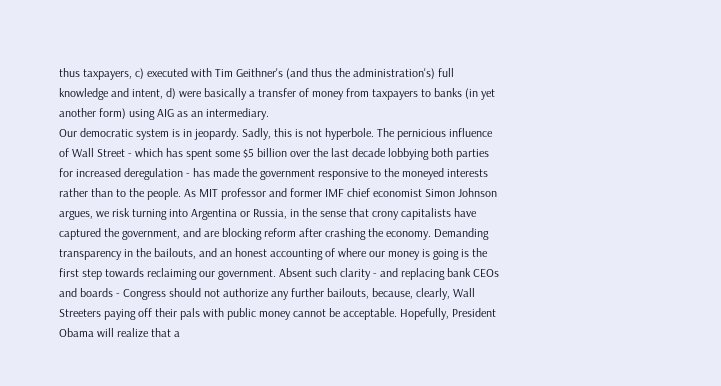thus taxpayers, c) executed with Tim Geithner's (and thus the administration's) full knowledge and intent, d) were basically a transfer of money from taxpayers to banks (in yet another form) using AIG as an intermediary.
Our democratic system is in jeopardy. Sadly, this is not hyperbole. The pernicious influence of Wall Street - which has spent some $5 billion over the last decade lobbying both parties for increased deregulation - has made the government responsive to the moneyed interests rather than to the people. As MIT professor and former IMF chief economist Simon Johnson argues, we risk turning into Argentina or Russia, in the sense that crony capitalists have captured the government, and are blocking reform after crashing the economy. Demanding transparency in the bailouts, and an honest accounting of where our money is going is the first step towards reclaiming our government. Absent such clarity - and replacing bank CEOs and boards - Congress should not authorize any further bailouts, because, clearly, Wall Streeters paying off their pals with public money cannot be acceptable. Hopefully, President Obama will realize that a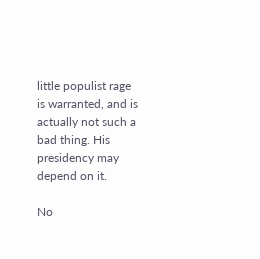little populist rage is warranted, and is actually not such a bad thing. His presidency may depend on it.

No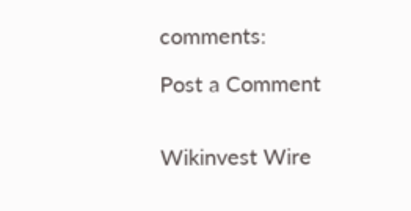comments:

Post a Comment


Wikinvest Wire